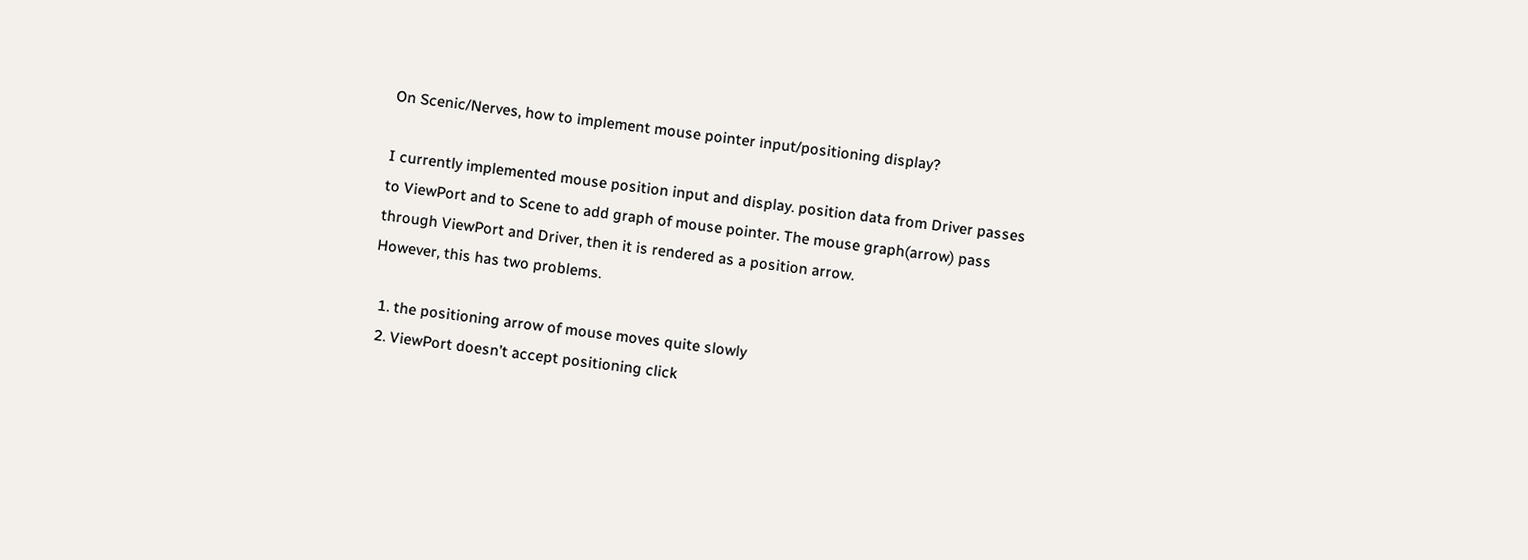On Scenic/Nerves, how to implement mouse pointer input/positioning display?

I currently implemented mouse position input and display. position data from Driver passes to ViewPort and to Scene to add graph of mouse pointer. The mouse graph(arrow) pass through ViewPort and Driver, then it is rendered as a position arrow.
However, this has two problems.

  1. the positioning arrow of mouse moves quite slowly
  2. ViewPort doesn’t accept positioning click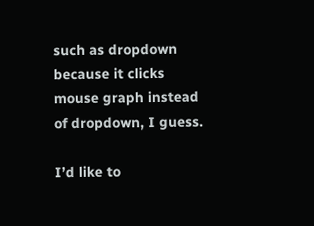such as dropdown because it clicks mouse graph instead of dropdown, I guess.

I’d like to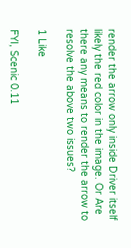render the arrow only inside Driver itself likely the red color in the image. Or Are there any means to render the arrow to resolve the above two issues?

1 Like

FYI, Scenic 0.11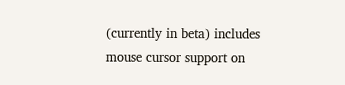(currently in beta) includes mouse cursor support on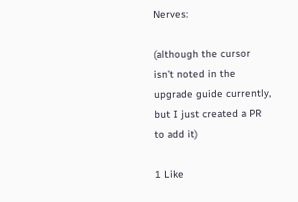Nerves:

(although the cursor isn’t noted in the upgrade guide currently, but I just created a PR to add it)

1 Like